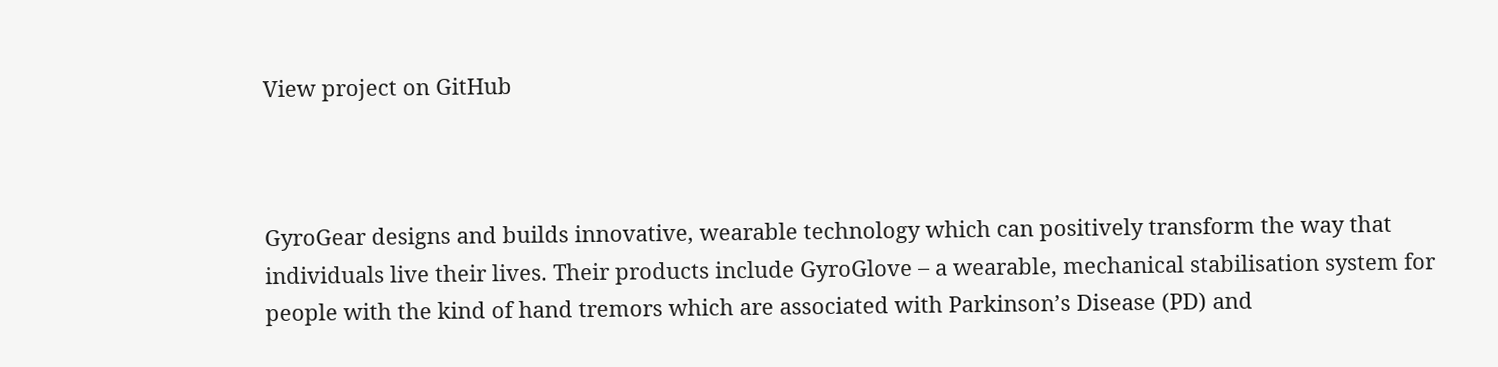View project on GitHub



GyroGear designs and builds innovative, wearable technology which can positively transform the way that individuals live their lives. Their products include GyroGlove – a wearable, mechanical stabilisation system for people with the kind of hand tremors which are associated with Parkinson’s Disease (PD) and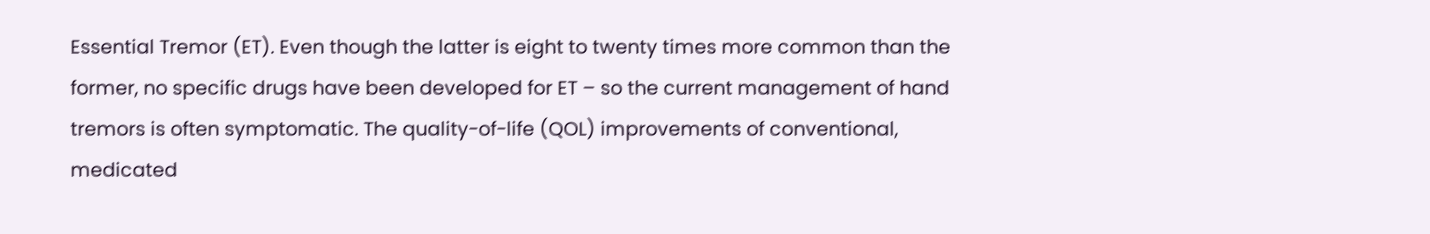Essential Tremor (ET). Even though the latter is eight to twenty times more common than the former, no specific drugs have been developed for ET – so the current management of hand tremors is often symptomatic. The quality-of-life (QOL) improvements of conventional, medicated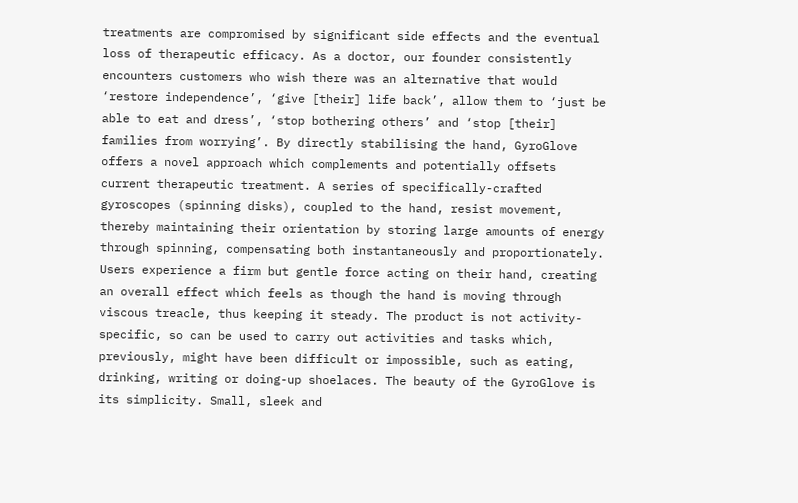treatments are compromised by significant side effects and the eventual loss of therapeutic efficacy. As a doctor, our founder consistently encounters customers who wish there was an alternative that would ‘restore independence’, ‘give [their] life back’, allow them to ‘just be able to eat and dress’, ‘stop bothering others’ and ‘stop [their] families from worrying’. By directly stabilising the hand, GyroGlove offers a novel approach which complements and potentially offsets current therapeutic treatment. A series of specifically-crafted gyroscopes (spinning disks), coupled to the hand, resist movement, thereby maintaining their orientation by storing large amounts of energy through spinning, compensating both instantaneously and proportionately. Users experience a firm but gentle force acting on their hand, creating an overall effect which feels as though the hand is moving through viscous treacle, thus keeping it steady. The product is not activity-specific, so can be used to carry out activities and tasks which, previously, might have been difficult or impossible, such as eating, drinking, writing or doing-up shoelaces. The beauty of the GyroGlove is its simplicity. Small, sleek and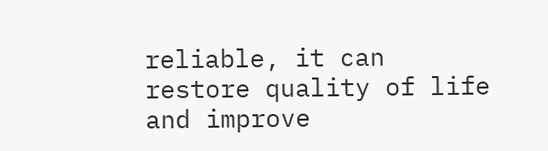reliable, it can restore quality of life and improve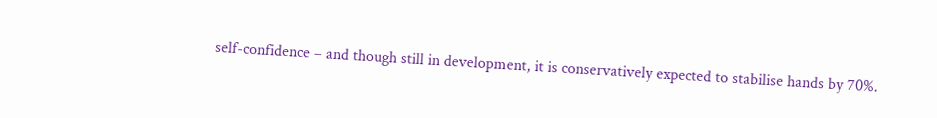self-confidence – and though still in development, it is conservatively expected to stabilise hands by 70%.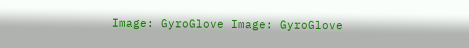Image: GyroGlove Image: GyroGlove